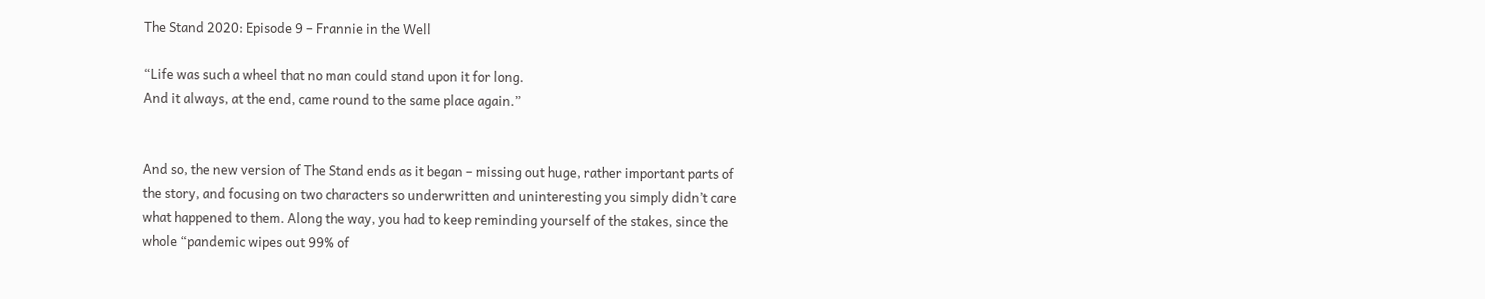The Stand 2020: Episode 9 – Frannie in the Well

“Life was such a wheel that no man could stand upon it for long.
And it always, at the end, came round to the same place again.”


And so, the new version of The Stand ends as it began – missing out huge, rather important parts of the story, and focusing on two characters so underwritten and uninteresting you simply didn’t care what happened to them. Along the way, you had to keep reminding yourself of the stakes, since the whole “pandemic wipes out 99% of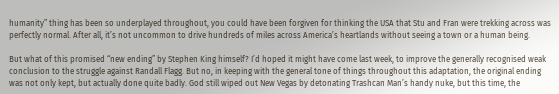humanity” thing has been so underplayed throughout, you could have been forgiven for thinking the USA that Stu and Fran were trekking across was perfectly normal. After all, it’s not uncommon to drive hundreds of miles across America’s heartlands without seeing a town or a human being.

But what of this promised “new ending” by Stephen King himself? I’d hoped it might have come last week, to improve the generally recognised weak conclusion to the struggle against Randall Flagg. But no, in keeping with the general tone of things throughout this adaptation, the original ending was not only kept, but actually done quite badly. God still wiped out New Vegas by detonating Trashcan Man’s handy nuke, but this time, the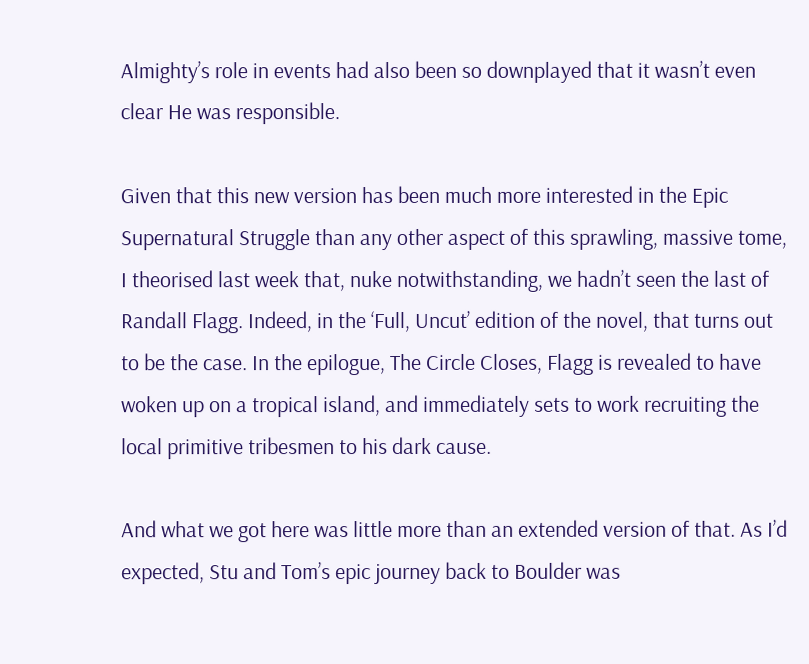Almighty’s role in events had also been so downplayed that it wasn’t even clear He was responsible.

Given that this new version has been much more interested in the Epic Supernatural Struggle than any other aspect of this sprawling, massive tome, I theorised last week that, nuke notwithstanding, we hadn’t seen the last of Randall Flagg. Indeed, in the ‘Full, Uncut’ edition of the novel, that turns out to be the case. In the epilogue, The Circle Closes, Flagg is revealed to have woken up on a tropical island, and immediately sets to work recruiting the local primitive tribesmen to his dark cause.

And what we got here was little more than an extended version of that. As I’d expected, Stu and Tom’s epic journey back to Boulder was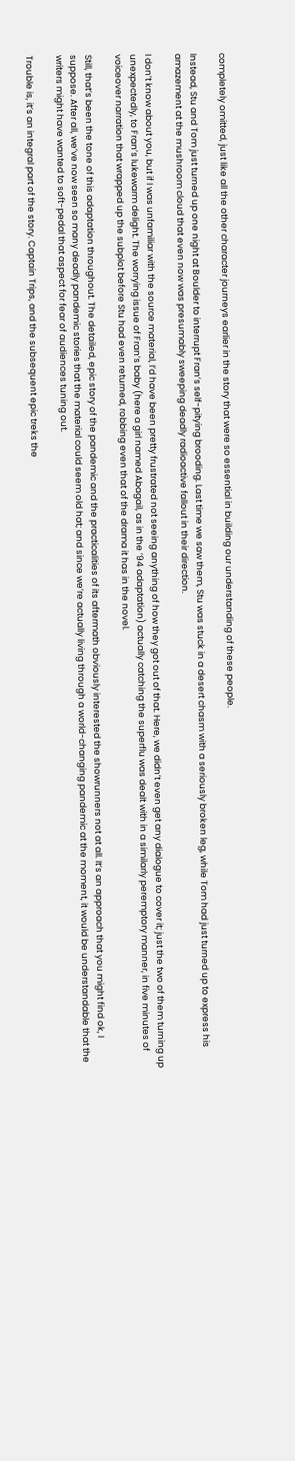completely omitted, just like all the other character journeys earlier in the story that were so essential in building our understanding of these people.

Instead, Stu and Tom just turned up one night at Boulder to interrupt Fran’s self-pitying brooding. Last time we saw them, Stu was stuck in a desert chasm with a seriously broken leg, while Tom had just turned up to express his amazement at the mushroom cloud that even now was presumably sweeping deadly radioactive fallout in their direction.

I don’t know about you, but if I was unfamiliar with the source material, I’d have been pretty frustrated not seeing anything of how they got out of that. Here, we didn’t even get any dialogue to cover it; just the two of them turning up unexpectedly, to Fran’s lukewarm delight. The worrying issue of Fran’s baby (here a girl named Abagail, as in the ’94 adaptation) actually catching the superflu was dealt with in a similarly peremptory manner, in five minutes of voiceover narration that wrapped up the subplot before Stu had even returned, robbing even that of the drama it has in the novel.

Still, that’s been the tone of this adaptation throughout. The detailed, epic story of the pandemic and the practicalities of its aftermath obviously interested the showrunners not at all. It’s an approach that you might find ok, I suppose. After all, we’ve now seen so many deadly pandemic stories that the material could seem old hat; and since we’re actually living through a world-changing pandemic at the moment, it would be understandable that the writers might have wanted to soft-pedal that aspect for fear of audiences tuning out.

Trouble is, it’s an integral part of the story. Captain Trips, and the subsequent epic treks the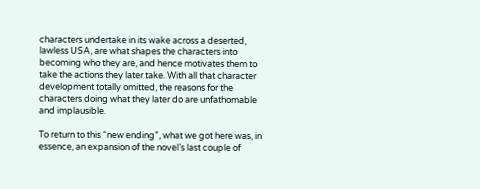characters undertake in its wake across a deserted, lawless USA, are what shapes the characters into becoming who they are, and hence motivates them to take the actions they later take. With all that character development totally omitted, the reasons for the characters doing what they later do are unfathomable and implausible.

To return to this “new ending”, what we got here was, in essence, an expansion of the novel’s last couple of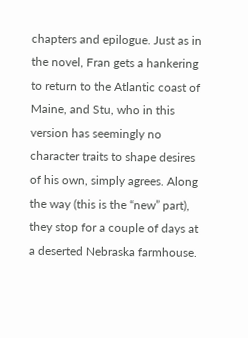chapters and epilogue. Just as in the novel, Fran gets a hankering to return to the Atlantic coast of Maine, and Stu, who in this version has seemingly no character traits to shape desires of his own, simply agrees. Along the way (this is the “new” part), they stop for a couple of days at a deserted Nebraska farmhouse.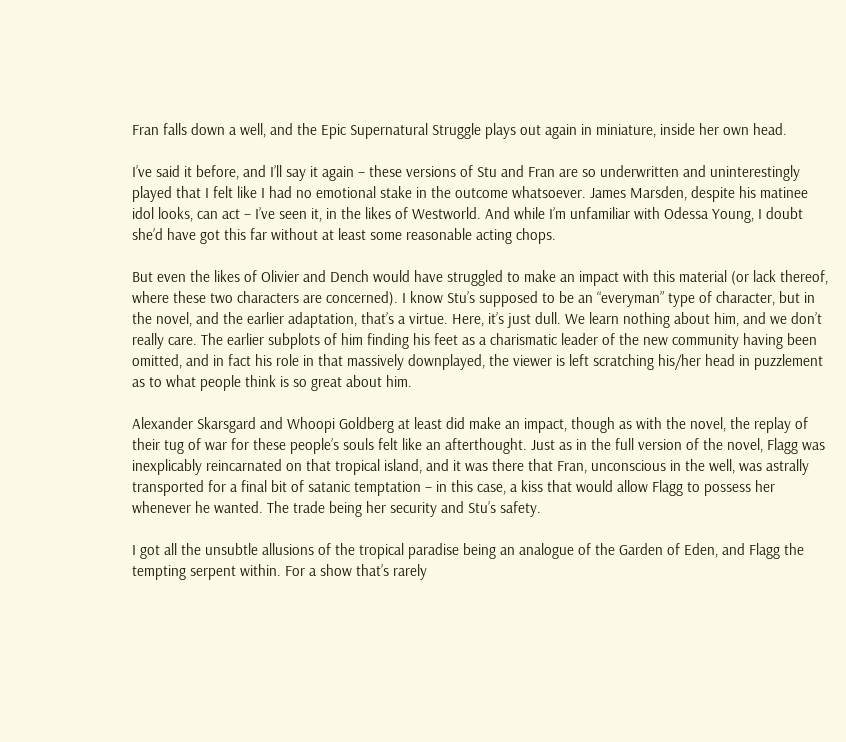Fran falls down a well, and the Epic Supernatural Struggle plays out again in miniature, inside her own head.

I’ve said it before, and I’ll say it again – these versions of Stu and Fran are so underwritten and uninterestingly played that I felt like I had no emotional stake in the outcome whatsoever. James Marsden, despite his matinee idol looks, can act – I’ve seen it, in the likes of Westworld. And while I’m unfamiliar with Odessa Young, I doubt she’d have got this far without at least some reasonable acting chops.

But even the likes of Olivier and Dench would have struggled to make an impact with this material (or lack thereof, where these two characters are concerned). I know Stu’s supposed to be an “everyman” type of character, but in the novel, and the earlier adaptation, that’s a virtue. Here, it’s just dull. We learn nothing about him, and we don’t really care. The earlier subplots of him finding his feet as a charismatic leader of the new community having been omitted, and in fact his role in that massively downplayed, the viewer is left scratching his/her head in puzzlement as to what people think is so great about him.

Alexander Skarsgard and Whoopi Goldberg at least did make an impact, though as with the novel, the replay of their tug of war for these people’s souls felt like an afterthought. Just as in the full version of the novel, Flagg was inexplicably reincarnated on that tropical island, and it was there that Fran, unconscious in the well, was astrally transported for a final bit of satanic temptation – in this case, a kiss that would allow Flagg to possess her whenever he wanted. The trade being her security and Stu’s safety.

I got all the unsubtle allusions of the tropical paradise being an analogue of the Garden of Eden, and Flagg the tempting serpent within. For a show that’s rarely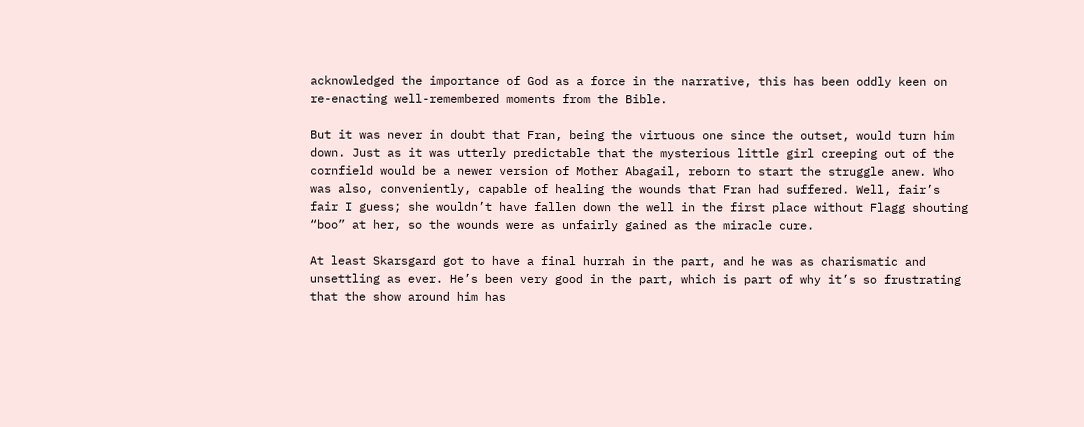acknowledged the importance of God as a force in the narrative, this has been oddly keen on re-enacting well-remembered moments from the Bible.

But it was never in doubt that Fran, being the virtuous one since the outset, would turn him down. Just as it was utterly predictable that the mysterious little girl creeping out of the cornfield would be a newer version of Mother Abagail, reborn to start the struggle anew. Who was also, conveniently, capable of healing the wounds that Fran had suffered. Well, fair’s fair I guess; she wouldn’t have fallen down the well in the first place without Flagg shouting “boo” at her, so the wounds were as unfairly gained as the miracle cure.

At least Skarsgard got to have a final hurrah in the part, and he was as charismatic and unsettling as ever. He’s been very good in the part, which is part of why it’s so frustrating that the show around him has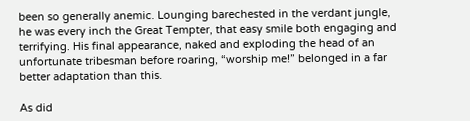been so generally anemic. Lounging barechested in the verdant jungle, he was every inch the Great Tempter, that easy smile both engaging and terrifying. His final appearance, naked and exploding the head of an unfortunate tribesman before roaring, “worship me!” belonged in a far better adaptation than this.

As did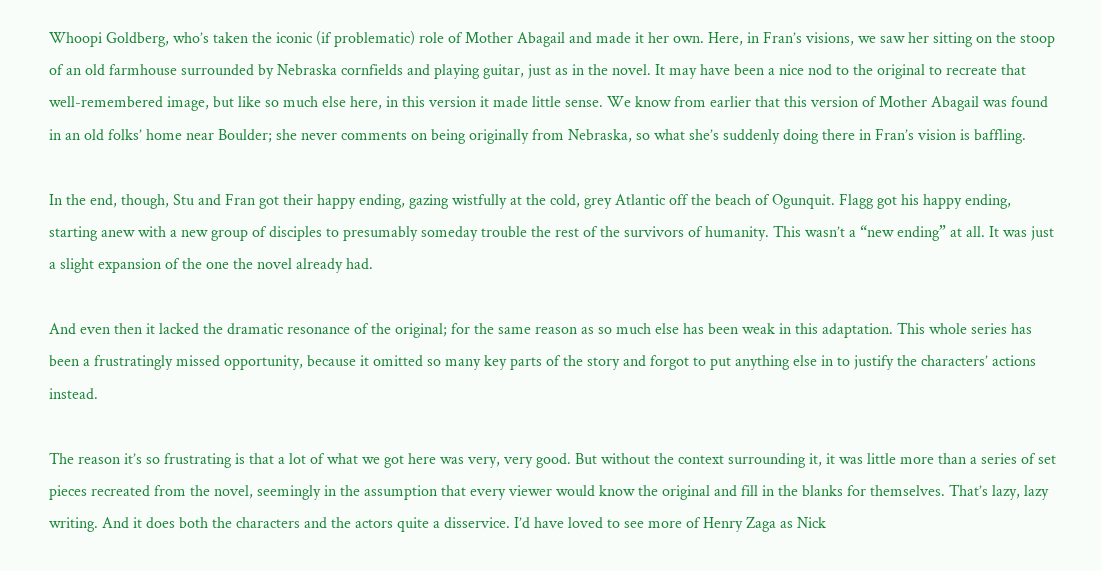Whoopi Goldberg, who’s taken the iconic (if problematic) role of Mother Abagail and made it her own. Here, in Fran’s visions, we saw her sitting on the stoop of an old farmhouse surrounded by Nebraska cornfields and playing guitar, just as in the novel. It may have been a nice nod to the original to recreate that well-remembered image, but like so much else here, in this version it made little sense. We know from earlier that this version of Mother Abagail was found in an old folks’ home near Boulder; she never comments on being originally from Nebraska, so what she’s suddenly doing there in Fran’s vision is baffling.

In the end, though, Stu and Fran got their happy ending, gazing wistfully at the cold, grey Atlantic off the beach of Ogunquit. Flagg got his happy ending, starting anew with a new group of disciples to presumably someday trouble the rest of the survivors of humanity. This wasn’t a “new ending” at all. It was just a slight expansion of the one the novel already had.

And even then it lacked the dramatic resonance of the original; for the same reason as so much else has been weak in this adaptation. This whole series has been a frustratingly missed opportunity, because it omitted so many key parts of the story and forgot to put anything else in to justify the characters’ actions instead.

The reason it’s so frustrating is that a lot of what we got here was very, very good. But without the context surrounding it, it was little more than a series of set pieces recreated from the novel, seemingly in the assumption that every viewer would know the original and fill in the blanks for themselves. That’s lazy, lazy writing. And it does both the characters and the actors quite a disservice. I’d have loved to see more of Henry Zaga as Nick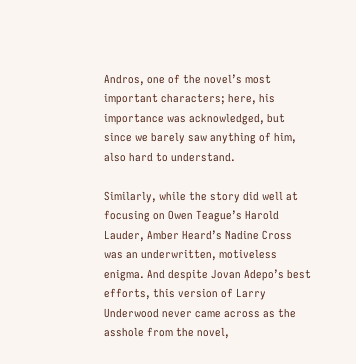Andros, one of the novel’s most important characters; here, his importance was acknowledged, but since we barely saw anything of him, also hard to understand.

Similarly, while the story did well at focusing on Owen Teague’s Harold Lauder, Amber Heard’s Nadine Cross was an underwritten, motiveless enigma. And despite Jovan Adepo’s best efforts, this version of Larry Underwood never came across as the asshole from the novel,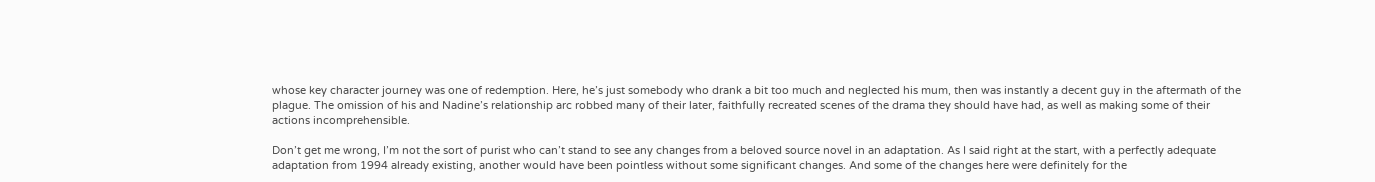whose key character journey was one of redemption. Here, he’s just somebody who drank a bit too much and neglected his mum, then was instantly a decent guy in the aftermath of the plague. The omission of his and Nadine’s relationship arc robbed many of their later, faithfully recreated scenes of the drama they should have had, as well as making some of their actions incomprehensible.

Don’t get me wrong, I’m not the sort of purist who can’t stand to see any changes from a beloved source novel in an adaptation. As I said right at the start, with a perfectly adequate adaptation from 1994 already existing, another would have been pointless without some significant changes. And some of the changes here were definitely for the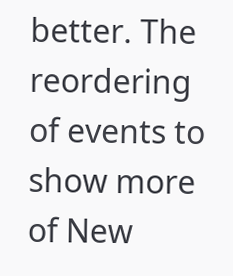better. The reordering of events to show more of New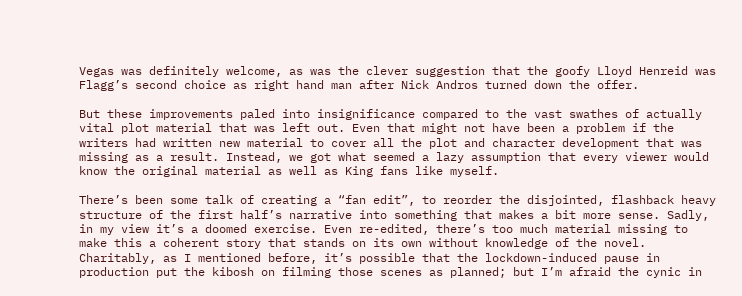Vegas was definitely welcome, as was the clever suggestion that the goofy Lloyd Henreid was Flagg’s second choice as right hand man after Nick Andros turned down the offer.

But these improvements paled into insignificance compared to the vast swathes of actually vital plot material that was left out. Even that might not have been a problem if the writers had written new material to cover all the plot and character development that was missing as a result. Instead, we got what seemed a lazy assumption that every viewer would know the original material as well as King fans like myself.

There’s been some talk of creating a “fan edit”, to reorder the disjointed, flashback heavy structure of the first half’s narrative into something that makes a bit more sense. Sadly, in my view it’s a doomed exercise. Even re-edited, there’s too much material missing to make this a coherent story that stands on its own without knowledge of the novel. Charitably, as I mentioned before, it’s possible that the lockdown-induced pause in production put the kibosh on filming those scenes as planned; but I’m afraid the cynic in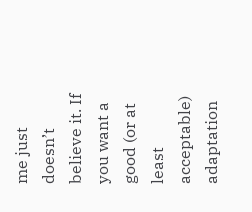me just doesn’t believe it. If you want a good (or at least acceptable) adaptation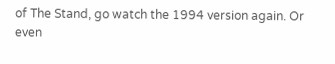of The Stand, go watch the 1994 version again. Or even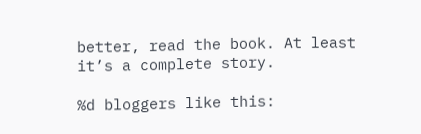better, read the book. At least it’s a complete story.

%d bloggers like this: